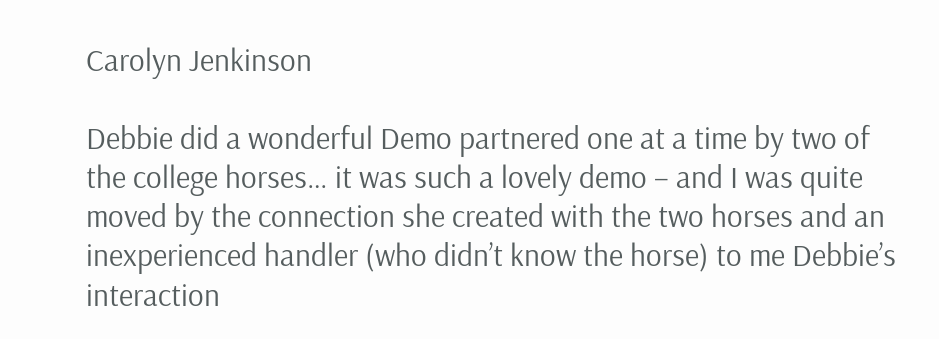Carolyn Jenkinson

Debbie did a wonderful Demo partnered one at a time by two of the college horses… it was such a lovely demo – and I was quite moved by the connection she created with the two horses and an inexperienced handler (who didn’t know the horse) to me Debbie’s interaction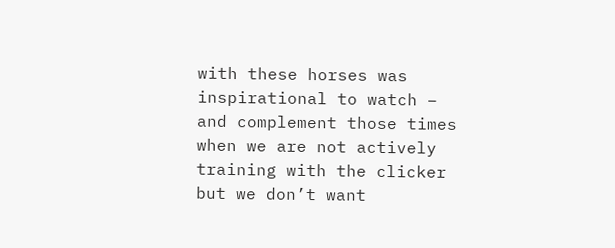with these horses was inspirational to watch – and complement those times when we are not actively training with the clicker but we don’t want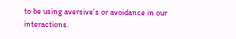to be using aversive’s or avoidance in our interactions.